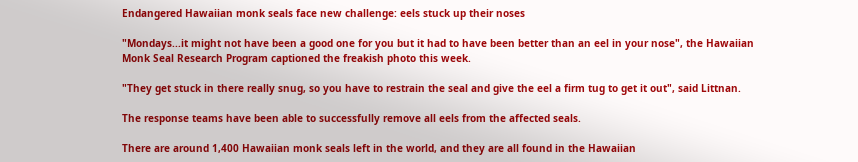Endangered Hawaiian monk seals face new challenge: eels stuck up their noses

"Mondays...it might not have been a good one for you but it had to have been better than an eel in your nose", the Hawaiian Monk Seal Research Program captioned the freakish photo this week.

"They get stuck in there really snug, so you have to restrain the seal and give the eel a firm tug to get it out", said Littnan.

The response teams have been able to successfully remove all eels from the affected seals.

There are around 1,400 Hawaiian monk seals left in the world, and they are all found in the Hawaiian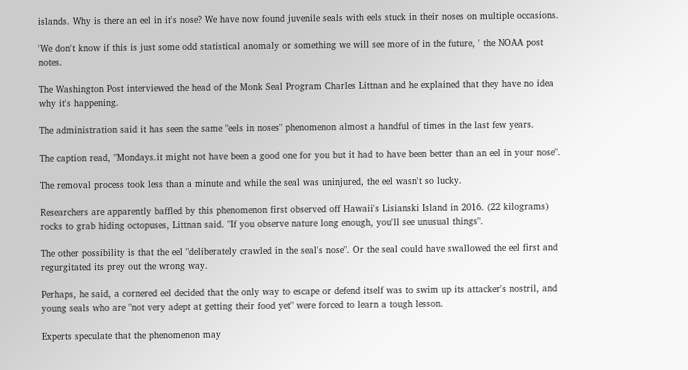islands. Why is there an eel in it's nose? We have now found juvenile seals with eels stuck in their noses on multiple occasions.

'We don't know if this is just some odd statistical anomaly or something we will see more of in the future, ' the NOAA post notes.

The Washington Post interviewed the head of the Monk Seal Program Charles Littnan and he explained that they have no idea why it's happening.

The administration said it has seen the same "eels in noses" phenomenon almost a handful of times in the last few years.

The caption read, "Mondays.it might not have been a good one for you but it had to have been better than an eel in your nose".

The removal process took less than a minute and while the seal was uninjured, the eel wasn't so lucky.

Researchers are apparently baffled by this phenomenon first observed off Hawaii's Lisianski Island in 2016. (22 kilograms) rocks to grab hiding octopuses, Littnan said. "If you observe nature long enough, you'll see unusual things".

The other possibility is that the eel "deliberately crawled in the seal's nose". Or the seal could have swallowed the eel first and regurgitated its prey out the wrong way.

Perhaps, he said, a cornered eel decided that the only way to escape or defend itself was to swim up its attacker's nostril, and young seals who are "not very adept at getting their food yet" were forced to learn a tough lesson.

Experts speculate that the phenomenon may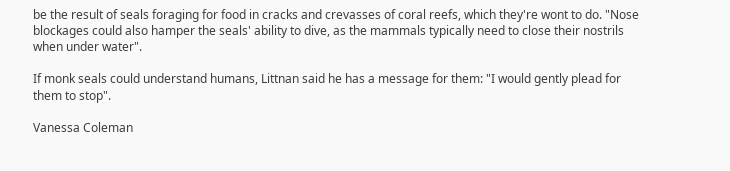be the result of seals foraging for food in cracks and crevasses of coral reefs, which they're wont to do. "Nose blockages could also hamper the seals' ability to dive, as the mammals typically need to close their nostrils when under water".

If monk seals could understand humans, Littnan said he has a message for them: "I would gently plead for them to stop".

Vanessa Coleman